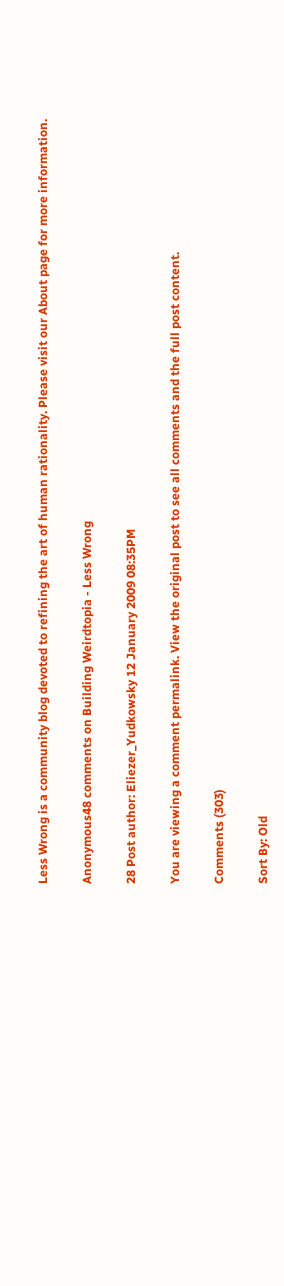Less Wrong is a community blog devoted to refining the art of human rationality. Please visit our About page for more information.

Anonymous48 comments on Building Weirdtopia - Less Wrong

28 Post author: Eliezer_Yudkowsky 12 January 2009 08:35PM

You are viewing a comment permalink. View the original post to see all comments and the full post content.

Comments (303)

Sort By: Old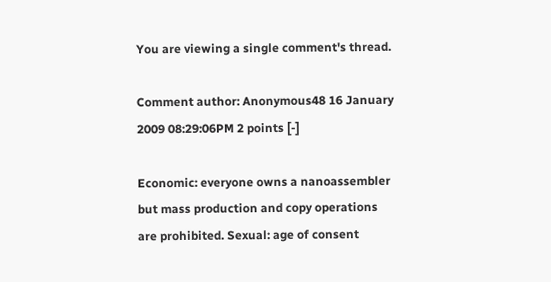You are viewing a single comment's thread.

Comment author: Anonymous48 16 January 2009 08:29:06PM 2 points [-]

Economic: everyone owns a nanoassembler but mass production and copy operations are prohibited. Sexual: age of consent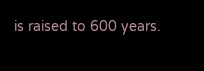is raised to 600 years.